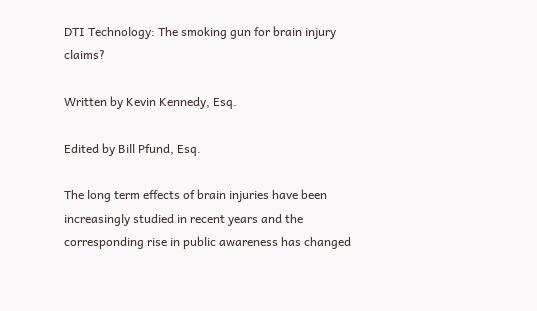DTI Technology: The smoking gun for brain injury claims?

Written by Kevin Kennedy, Esq.

Edited by Bill Pfund, Esq.

The long term effects of brain injuries have been increasingly studied in recent years and the corresponding rise in public awareness has changed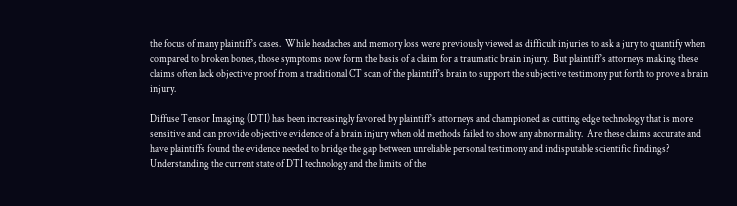the focus of many plaintiff’s cases.  While headaches and memory loss were previously viewed as difficult injuries to ask a jury to quantify when compared to broken bones, those symptoms now form the basis of a claim for a traumatic brain injury.  But plaintiff’s attorneys making these claims often lack objective proof from a traditional CT scan of the plaintiff’s brain to support the subjective testimony put forth to prove a brain injury.

Diffuse Tensor Imaging (DTI) has been increasingly favored by plaintiff’s attorneys and championed as cutting edge technology that is more sensitive and can provide objective evidence of a brain injury when old methods failed to show any abnormality.  Are these claims accurate and have plaintiffs found the evidence needed to bridge the gap between unreliable personal testimony and indisputable scientific findings?  Understanding the current state of DTI technology and the limits of the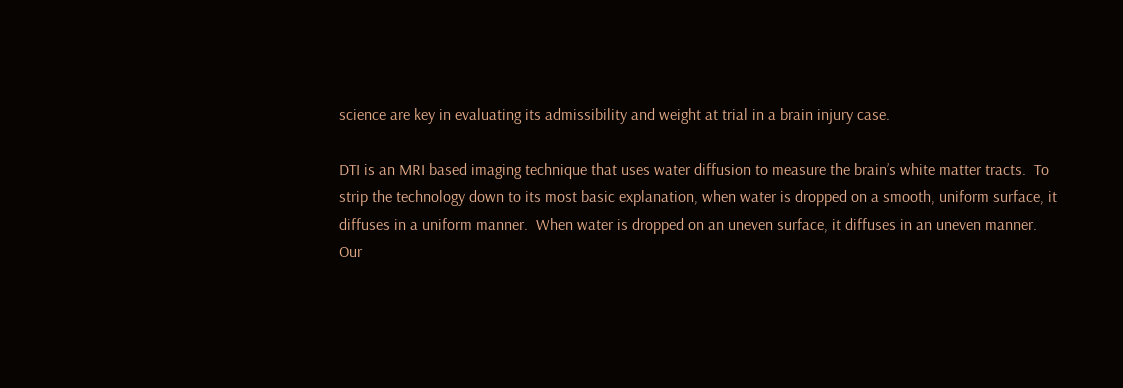science are key in evaluating its admissibility and weight at trial in a brain injury case.

DTI is an MRI based imaging technique that uses water diffusion to measure the brain’s white matter tracts.  To strip the technology down to its most basic explanation, when water is dropped on a smooth, uniform surface, it diffuses in a uniform manner.  When water is dropped on an uneven surface, it diffuses in an uneven manner.  Our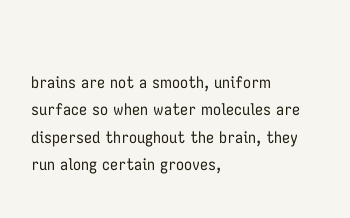brains are not a smooth, uniform surface so when water molecules are dispersed throughout the brain, they run along certain grooves,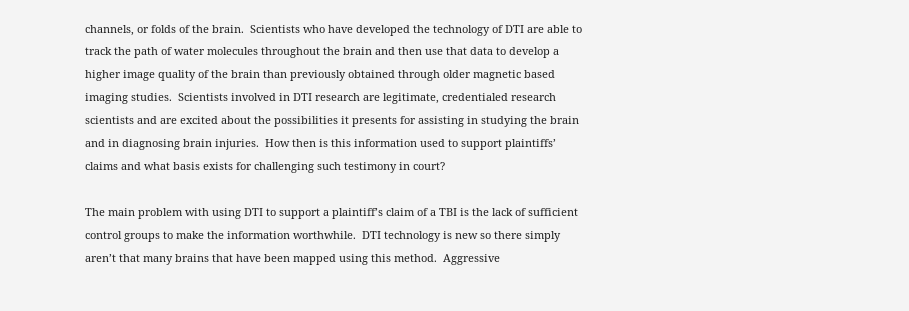channels, or folds of the brain.  Scientists who have developed the technology of DTI are able to track the path of water molecules throughout the brain and then use that data to develop a higher image quality of the brain than previously obtained through older magnetic based imaging studies.  Scientists involved in DTI research are legitimate, credentialed research scientists and are excited about the possibilities it presents for assisting in studying the brain and in diagnosing brain injuries.  How then is this information used to support plaintiffs’ claims and what basis exists for challenging such testimony in court?

The main problem with using DTI to support a plaintiff’s claim of a TBI is the lack of sufficient control groups to make the information worthwhile.  DTI technology is new so there simply aren’t that many brains that have been mapped using this method.  Aggressive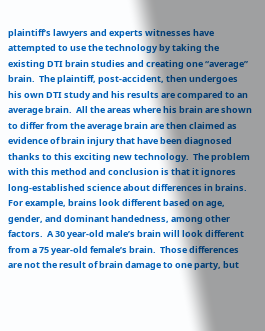plaintiff’s lawyers and experts witnesses have attempted to use the technology by taking the existing DTI brain studies and creating one “average” brain.  The plaintiff, post-accident, then undergoes his own DTI study and his results are compared to an average brain.  All the areas where his brain are shown to differ from the average brain are then claimed as evidence of brain injury that have been diagnosed thanks to this exciting new technology.  The problem with this method and conclusion is that it ignores long-established science about differences in brains.  For example, brains look different based on age, gender, and dominant handedness, among other factors.  A 30 year-old male’s brain will look different from a 75 year-old female’s brain.  Those differences are not the result of brain damage to one party, but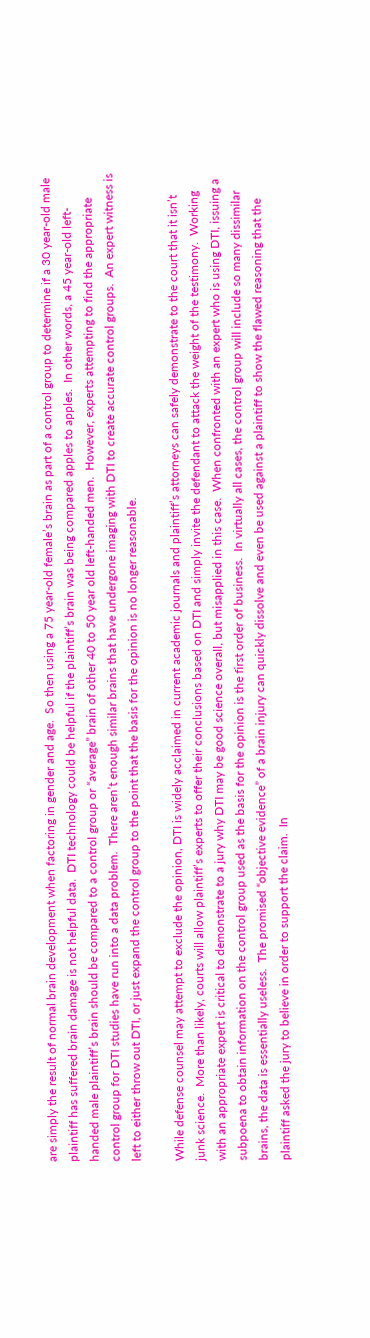are simply the result of normal brain development when factoring in gender and age.  So then using a 75 year-old female’s brain as part of a control group to determine if a 30 year-old male plaintiff has suffered brain damage is not helpful data.  DTI technology could be helpful if the plaintiff’s brain was being compared apples to apples.  In other words, a 45 year-old left-handed male plaintiff’s brain should be compared to a control group or “average” brain of other 40 to 50 year old left-handed men.  However, experts attempting to find the appropriate control group for DTI studies have run into a data problem.  There aren’t enough similar brains that have undergone imaging with DTI to create accurate control groups.  An expert witness is left to either throw out DTI, or just expand the control group to the point that the basis for the opinion is no longer reasonable.

While defense counsel may attempt to exclude the opinion, DTI is widely acclaimed in current academic journals and plaintiff’s attorneys can safely demonstrate to the court that it isn’t junk science.  More than likely, courts will allow plaintiff’s experts to offer their conclusions based on DTI and simply invite the defendant to attack the weight of the testimony.  Working with an appropriate expert is critical to demonstrate to a jury why DTI may be good science overall, but misapplied in this case.  When confronted with an expert who is using DTI, issuing a subpoena to obtain information on the control group used as the basis for the opinion is the first order of business.  In virtually all cases, the control group will include so many dissimilar brains, the data is essentially useless.  The promised “objective evidence” of a brain injury can quickly dissolve and even be used against a plaintiff to show the flawed reasoning that the plaintiff asked the jury to believe in order to support the claim.  In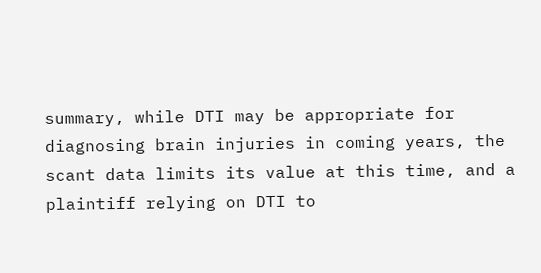summary, while DTI may be appropriate for diagnosing brain injuries in coming years, the scant data limits its value at this time, and a plaintiff relying on DTI to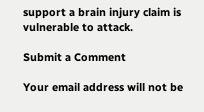support a brain injury claim is vulnerable to attack.

Submit a Comment

Your email address will not be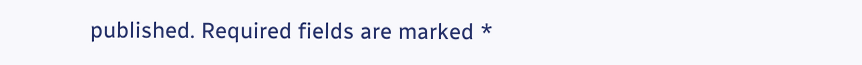published. Required fields are marked *